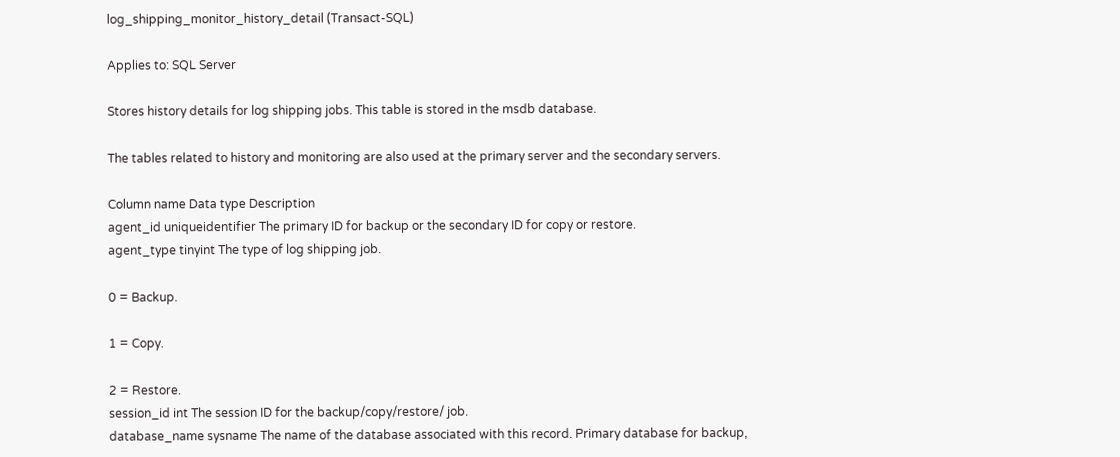log_shipping_monitor_history_detail (Transact-SQL)

Applies to: SQL Server

Stores history details for log shipping jobs. This table is stored in the msdb database.

The tables related to history and monitoring are also used at the primary server and the secondary servers.

Column name Data type Description
agent_id uniqueidentifier The primary ID for backup or the secondary ID for copy or restore.
agent_type tinyint The type of log shipping job.

0 = Backup.

1 = Copy.

2 = Restore.
session_id int The session ID for the backup/copy/restore/ job.
database_name sysname The name of the database associated with this record. Primary database for backup,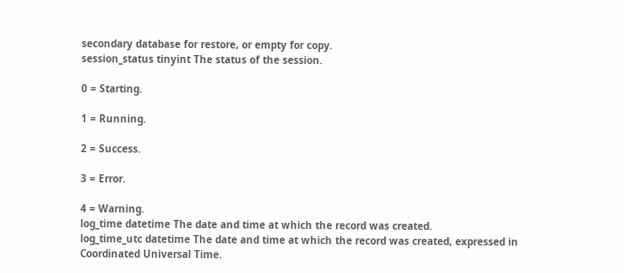secondary database for restore, or empty for copy.
session_status tinyint The status of the session.

0 = Starting.

1 = Running.

2 = Success.

3 = Error.

4 = Warning.
log_time datetime The date and time at which the record was created.
log_time_utc datetime The date and time at which the record was created, expressed in Coordinated Universal Time.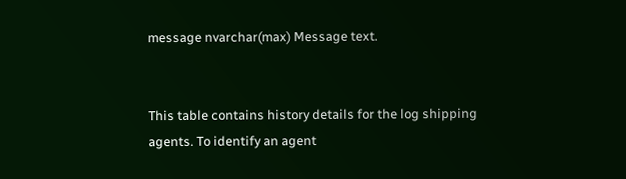message nvarchar(max) Message text.


This table contains history details for the log shipping agents. To identify an agent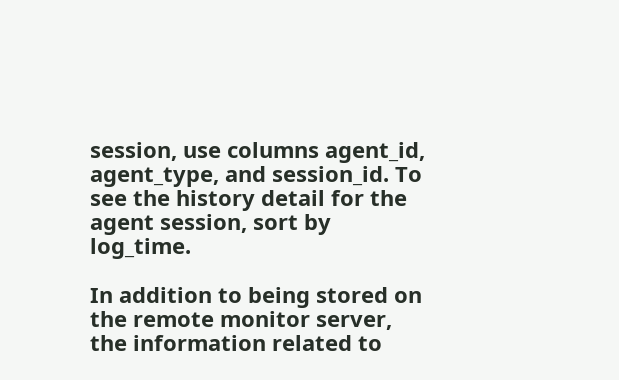session, use columns agent_id, agent_type, and session_id. To see the history detail for the agent session, sort by log_time.

In addition to being stored on the remote monitor server, the information related to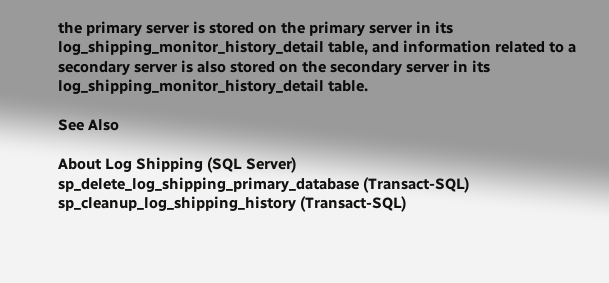the primary server is stored on the primary server in its log_shipping_monitor_history_detail table, and information related to a secondary server is also stored on the secondary server in its log_shipping_monitor_history_detail table.

See Also

About Log Shipping (SQL Server)
sp_delete_log_shipping_primary_database (Transact-SQL)
sp_cleanup_log_shipping_history (Transact-SQL)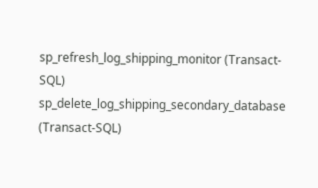sp_refresh_log_shipping_monitor (Transact-SQL)
sp_delete_log_shipping_secondary_database (Transact-SQL)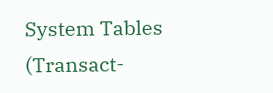System Tables (Transact-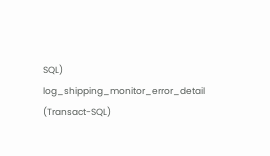SQL)
log_shipping_monitor_error_detail (Transact-SQL)